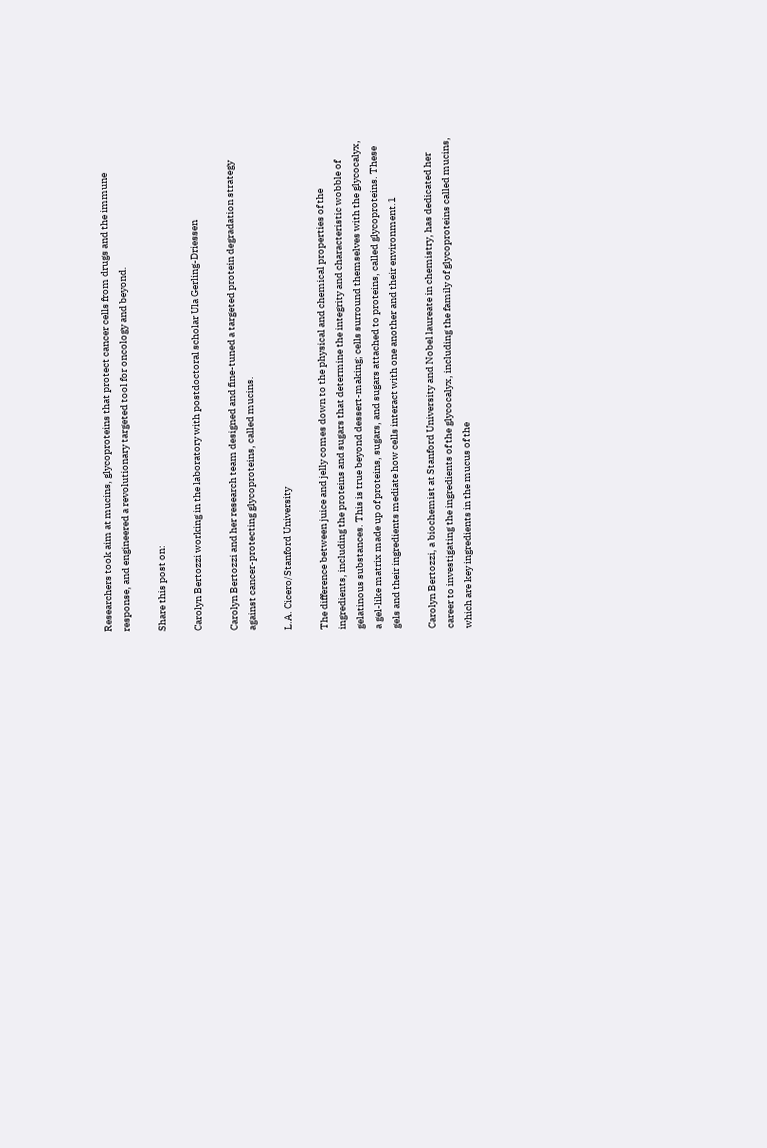Researchers took aim at mucins, glycoproteins that protect cancer cells from drugs and the immune response, and engineered a revolutionary targeted tool for oncology and beyond.

Share this post on:

Carolyn Bertozzi working in the laboratory with postdoctoral scholar Ula Gerling-Driessen

Carolyn Bertozzi and her research team designed and fine-tuned a targeted protein degradation strategy against cancer-protecting glycoproteins, called mucins.

L.A. Cicero/Stanford University

The difference between juice and jelly comes down to the physical and chemical properties of the ingredients, including the proteins and sugars that determine the integrity and characteristic wobble of gelatinous substances. This is true beyond dessert-making; cells surround themselves with the glycocalyx, a gel-like matrix made up of proteins, sugars, and sugars attached to proteins, called glycoproteins. These gels and their ingredients mediate how cells interact with one another and their environment.1

Carolyn Bertozzi, a biochemist at Stanford University and Nobel laureate in chemistry, has dedicated her career to investigating the ingredients of the glycocalyx, including the family of glycoproteins called mucins, which are key ingredients in the mucus of the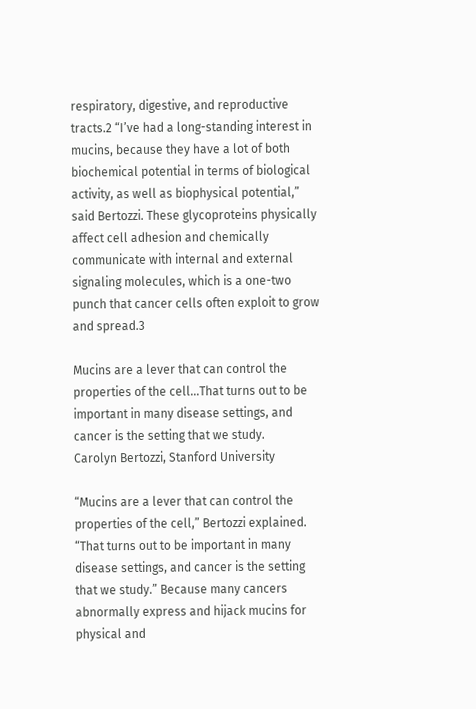respiratory, digestive, and reproductive tracts.2 “I’ve had a long-standing interest in mucins, because they have a lot of both biochemical potential in terms of biological activity, as well as biophysical potential,” said Bertozzi. These glycoproteins physically affect cell adhesion and chemically communicate with internal and external signaling molecules, which is a one-two punch that cancer cells often exploit to grow and spread.3

Mucins are a lever that can control the properties of the cell…That turns out to be important in many disease settings, and cancer is the setting that we study.
Carolyn Bertozzi, Stanford University

“Mucins are a lever that can control the properties of the cell,” Bertozzi explained. “That turns out to be important in many disease settings, and cancer is the setting that we study.” Because many cancers abnormally express and hijack mucins for physical and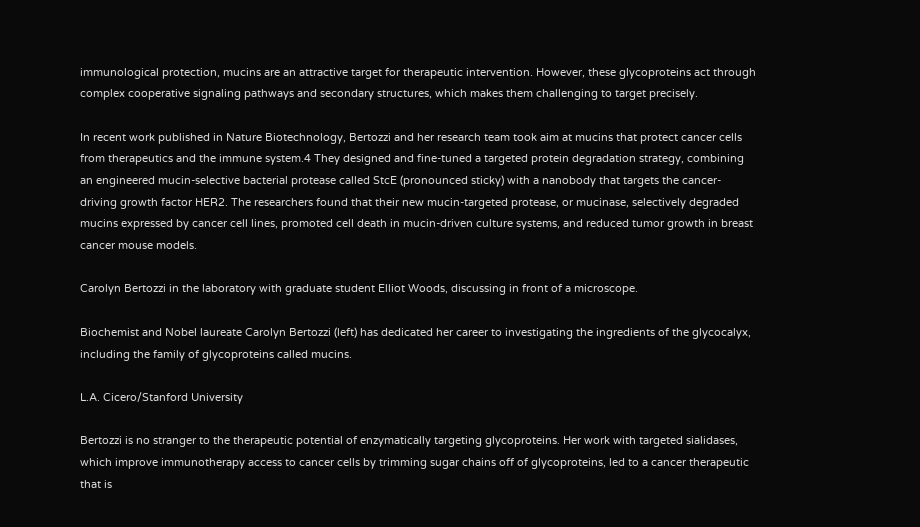immunological protection, mucins are an attractive target for therapeutic intervention. However, these glycoproteins act through complex cooperative signaling pathways and secondary structures, which makes them challenging to target precisely.

In recent work published in Nature Biotechnology, Bertozzi and her research team took aim at mucins that protect cancer cells from therapeutics and the immune system.4 They designed and fine-tuned a targeted protein degradation strategy, combining an engineered mucin-selective bacterial protease called StcE (pronounced sticky) with a nanobody that targets the cancer-driving growth factor HER2. The researchers found that their new mucin-targeted protease, or mucinase, selectively degraded mucins expressed by cancer cell lines, promoted cell death in mucin-driven culture systems, and reduced tumor growth in breast cancer mouse models.

Carolyn Bertozzi in the laboratory with graduate student Elliot Woods, discussing in front of a microscope.

Biochemist and Nobel laureate Carolyn Bertozzi (left) has dedicated her career to investigating the ingredients of the glycocalyx, including the family of glycoproteins called mucins.

L.A. Cicero/Stanford University

Bertozzi is no stranger to the therapeutic potential of enzymatically targeting glycoproteins. Her work with targeted sialidases, which improve immunotherapy access to cancer cells by trimming sugar chains off of glycoproteins, led to a cancer therapeutic that is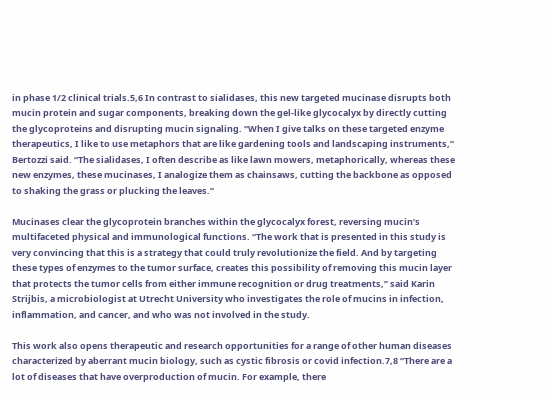in phase 1/2 clinical trials.5,6 In contrast to sialidases, this new targeted mucinase disrupts both mucin protein and sugar components, breaking down the gel-like glycocalyx by directly cutting the glycoproteins and disrupting mucin signaling. “When I give talks on these targeted enzyme therapeutics, I like to use metaphors that are like gardening tools and landscaping instruments,” Bertozzi said. “The sialidases, I often describe as like lawn mowers, metaphorically, whereas these new enzymes, these mucinases, I analogize them as chainsaws, cutting the backbone as opposed to shaking the grass or plucking the leaves.”

Mucinases clear the glycoprotein branches within the glycocalyx forest, reversing mucin’s multifaceted physical and immunological functions. “The work that is presented in this study is very convincing that this is a strategy that could truly revolutionize the field. And by targeting these types of enzymes to the tumor surface, creates this possibility of removing this mucin layer that protects the tumor cells from either immune recognition or drug treatments,” said Karin Strijbis, a microbiologist at Utrecht University who investigates the role of mucins in infection, inflammation, and cancer, and who was not involved in the study.

This work also opens therapeutic and research opportunities for a range of other human diseases characterized by aberrant mucin biology, such as cystic fibrosis or covid infection.7,8 “There are a lot of diseases that have overproduction of mucin. For example, there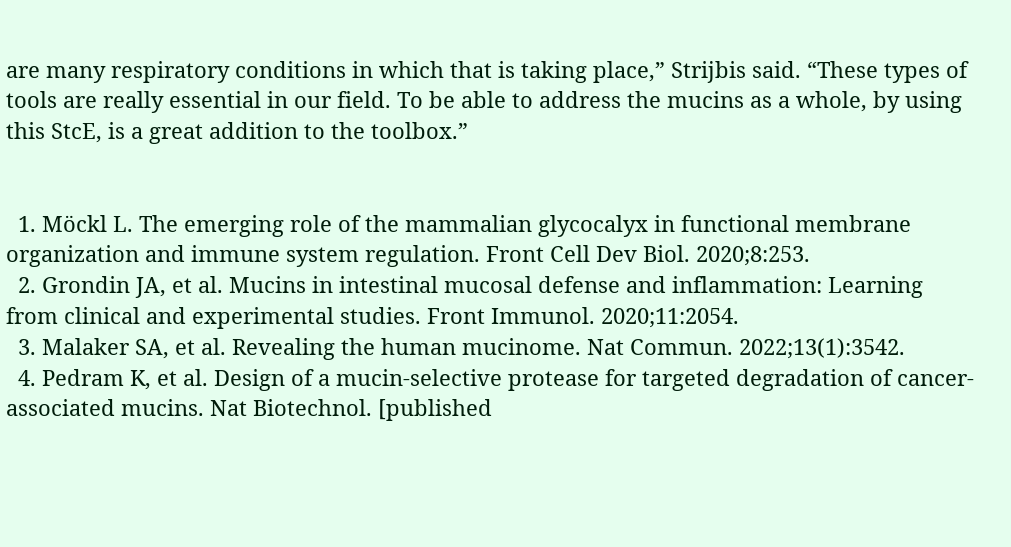are many respiratory conditions in which that is taking place,” Strijbis said. “These types of tools are really essential in our field. To be able to address the mucins as a whole, by using this StcE, is a great addition to the toolbox.”


  1. Möckl L. The emerging role of the mammalian glycocalyx in functional membrane organization and immune system regulation. Front Cell Dev Biol. 2020;8:253.
  2. Grondin JA, et al. Mucins in intestinal mucosal defense and inflammation: Learning from clinical and experimental studies. Front Immunol. 2020;11:2054.
  3. Malaker SA, et al. Revealing the human mucinome. Nat Commun. 2022;13(1):3542.
  4. Pedram K, et al. Design of a mucin-selective protease for targeted degradation of cancer-associated mucins. Nat Biotechnol. [published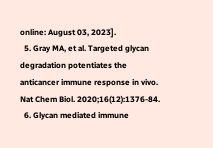online: August 03, 2023].
  5. Gray MA, et al. Targeted glycan degradation potentiates the anticancer immune response in vivo. Nat Chem Biol. 2020;16(12):1376-84.
  6. Glycan mediated immune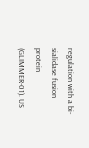regulation with a bi-sialidase fusion protein (GLIMMER-01). US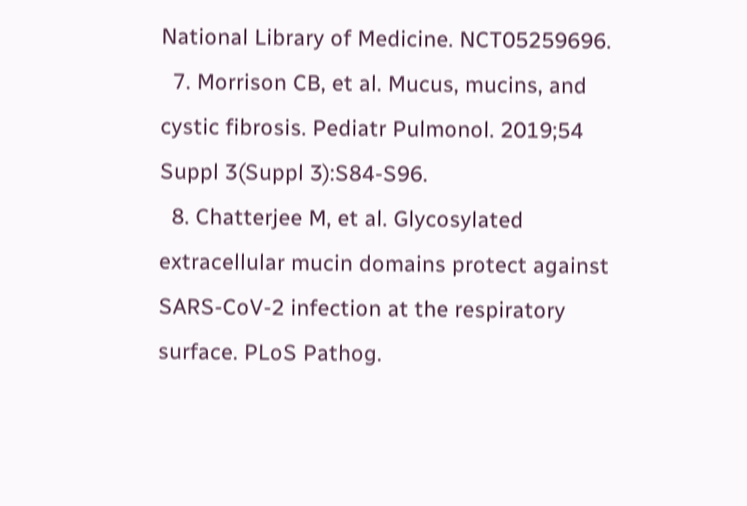National Library of Medicine. NCT05259696.
  7. Morrison CB, et al. Mucus, mucins, and cystic fibrosis. Pediatr Pulmonol. 2019;54 Suppl 3(Suppl 3):S84-S96.
  8. Chatterjee M, et al. Glycosylated extracellular mucin domains protect against SARS-CoV-2 infection at the respiratory surface. PLoS Pathog.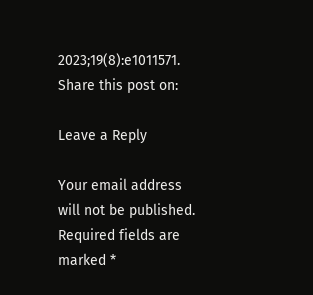2023;19(8):e1011571.
Share this post on:

Leave a Reply

Your email address will not be published. Required fields are marked *